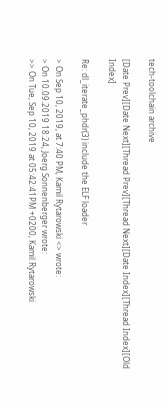tech-toolchain archive

[Date Prev][Date Next][Thread Prev][Thread Next][Date Index][Thread Index][Old Index]

Re: dl_iterate_phdr(3) include the ELF loader

> On Sep 10, 2019, at 7:40 PM, Kamil Rytarowski <> wrote:
> On 10.09.2019 18:24, Joerg Sonnenberger wrote:
>> On Tue, Sep 10, 2019 at 05:42:41PM +0200, Kamil Rytarowski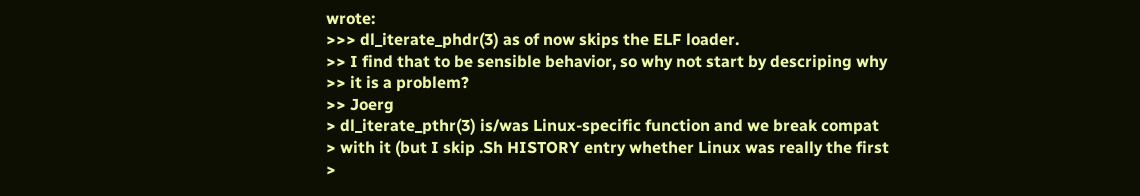wrote:
>>> dl_iterate_phdr(3) as of now skips the ELF loader.
>> I find that to be sensible behavior, so why not start by descriping why
>> it is a problem?
>> Joerg
> dl_iterate_pthr(3) is/was Linux-specific function and we break compat
> with it (but I skip .Sh HISTORY entry whether Linux was really the first
>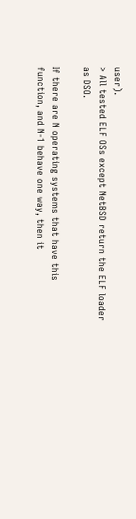user).
> All tested ELF OSs except NetBSD return the ELF loader as DSO.

If there are N operating systems that have this function, and N-1 behave one way, then it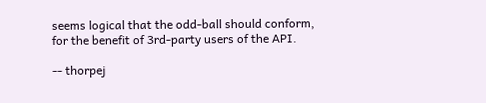seems logical that the odd-ball should conform, for the benefit of 3rd-party users of the API.

-- thorpej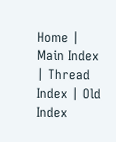Home | Main Index | Thread Index | Old Index